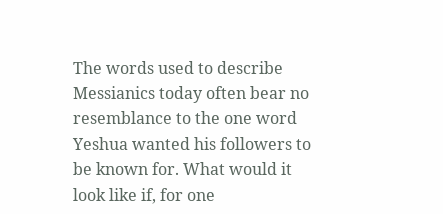The words used to describe Messianics today often bear no resemblance to the one word Yeshua wanted his followers to be known for. What would it look like if, for one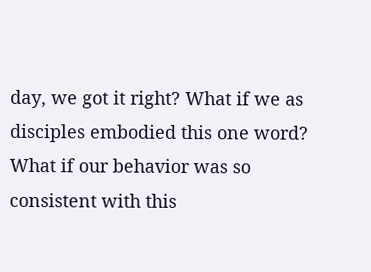day, we got it right? What if we as disciples embodied this one word? What if our behavior was so consistent with this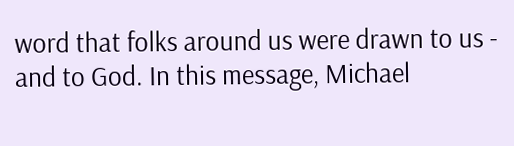word that folks around us were drawn to us - and to God. In this message, Michael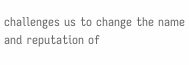challenges us to change the name and reputation of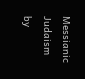Messianic Judaism by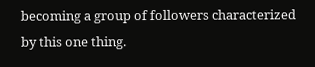becoming a group of followers characterized by this one thing.